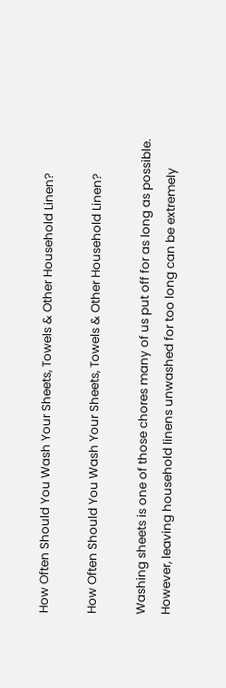How Often Should You Wash Your Sheets, Towels & Other Household Linen?

How Often Should You Wash Your Sheets, Towels & Other Household Linen?

Washing sheets is one of those chores many of us put off for as long as possible. However, leaving household linens unwashed for too long can be extremely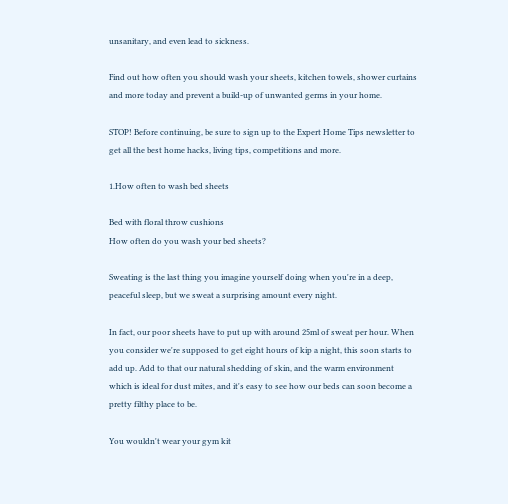unsanitary, and even lead to sickness.

Find out how often you should wash your sheets, kitchen towels, shower curtains and more today and prevent a build-up of unwanted germs in your home.

STOP! Before continuing, be sure to sign up to the Expert Home Tips newsletter to get all the best home hacks, living tips, competitions and more.

1.How often to wash bed sheets

Bed with floral throw cushions
How often do you wash your bed sheets?

Sweating is the last thing you imagine yourself doing when you're in a deep, peaceful sleep, but we sweat a surprising amount every night.

In fact, our poor sheets have to put up with around 25ml of sweat per hour. When you consider we're supposed to get eight hours of kip a night, this soon starts to add up. Add to that our natural shedding of skin, and the warm environment which is ideal for dust mites, and it's easy to see how our beds can soon become a pretty filthy place to be.

You wouldn't wear your gym kit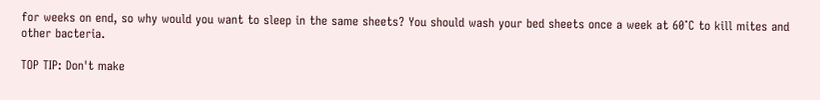for weeks on end, so why would you want to sleep in the same sheets? You should wash your bed sheets once a week at 60˚C to kill mites and other bacteria.

TOP TIP: Don't make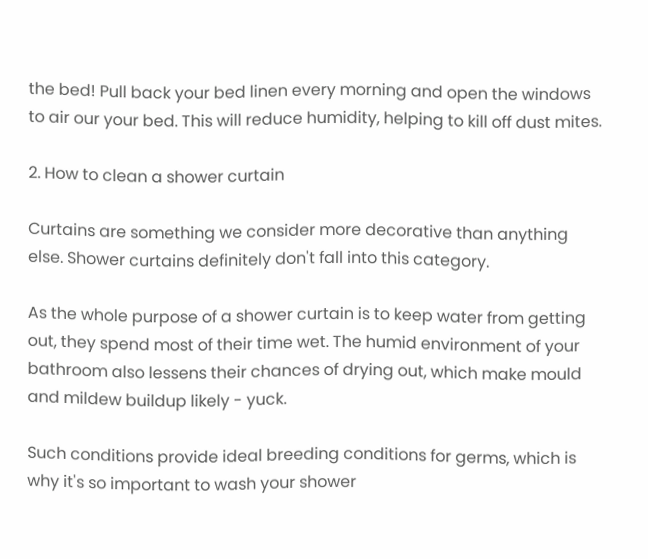the bed! Pull back your bed linen every morning and open the windows to air our your bed. This will reduce humidity, helping to kill off dust mites.

2. How to clean a shower curtain

Curtains are something we consider more decorative than anything else. Shower curtains definitely don't fall into this category.

As the whole purpose of a shower curtain is to keep water from getting out, they spend most of their time wet. The humid environment of your bathroom also lessens their chances of drying out, which make mould and mildew buildup likely - yuck.

Such conditions provide ideal breeding conditions for germs, which is why it's so important to wash your shower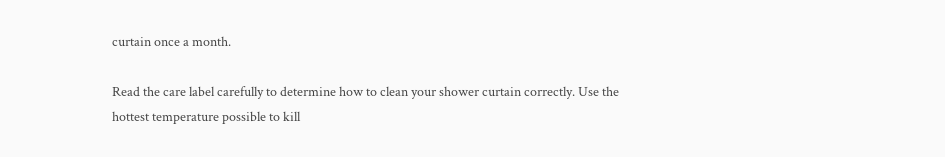curtain once a month.

Read the care label carefully to determine how to clean your shower curtain correctly. Use the hottest temperature possible to kill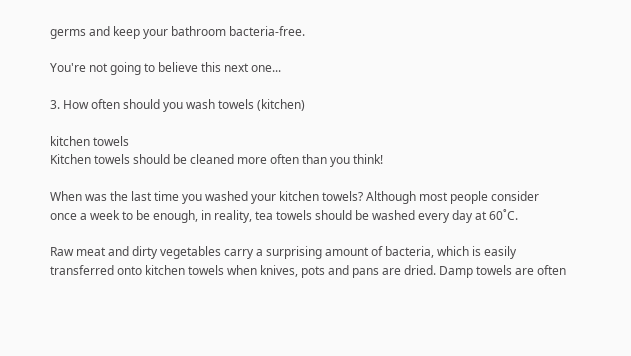germs and keep your bathroom bacteria-free.

You're not going to believe this next one...

3. How often should you wash towels (kitchen)

kitchen towels
Kitchen towels should be cleaned more often than you think!

When was the last time you washed your kitchen towels? Although most people consider once a week to be enough, in reality, tea towels should be washed every day at 60˚C.

Raw meat and dirty vegetables carry a surprising amount of bacteria, which is easily transferred onto kitchen towels when knives, pots and pans are dried. Damp towels are often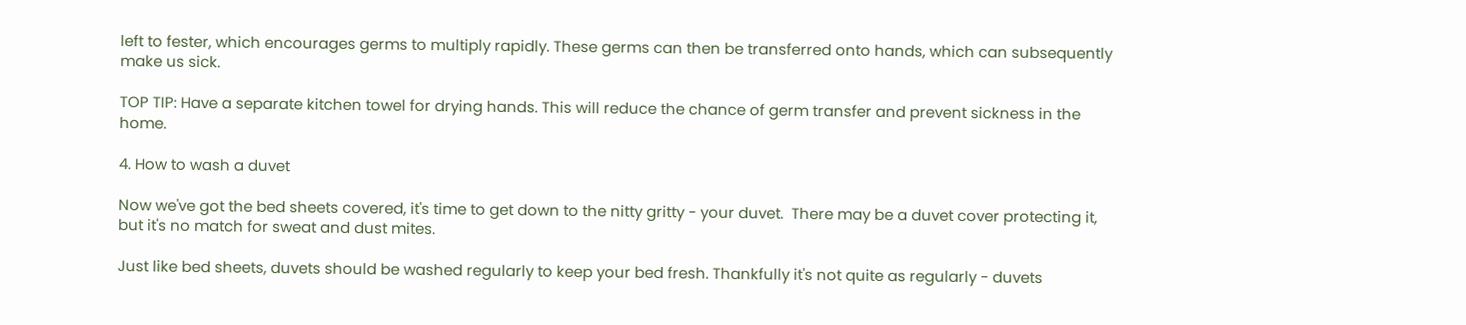left to fester, which encourages germs to multiply rapidly. These germs can then be transferred onto hands, which can subsequently make us sick.

TOP TIP: Have a separate kitchen towel for drying hands. This will reduce the chance of germ transfer and prevent sickness in the home.

4. How to wash a duvet

Now we've got the bed sheets covered, it's time to get down to the nitty gritty - your duvet.  There may be a duvet cover protecting it, but it's no match for sweat and dust mites.

Just like bed sheets, duvets should be washed regularly to keep your bed fresh. Thankfully it's not quite as regularly - duvets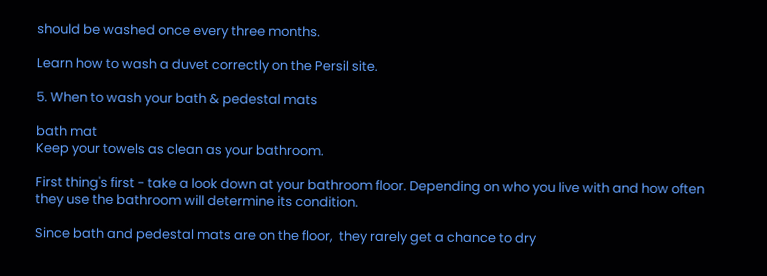should be washed once every three months.

Learn how to wash a duvet correctly on the Persil site.

5. When to wash your bath & pedestal mats

bath mat
Keep your towels as clean as your bathroom.

First thing's first - take a look down at your bathroom floor. Depending on who you live with and how often they use the bathroom will determine its condition.

Since bath and pedestal mats are on the floor,  they rarely get a chance to dry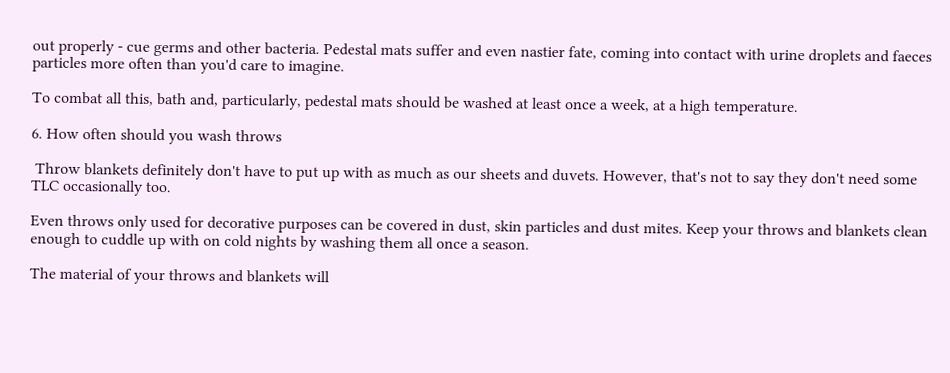out properly - cue germs and other bacteria. Pedestal mats suffer and even nastier fate, coming into contact with urine droplets and faeces particles more often than you'd care to imagine.

To combat all this, bath and, particularly, pedestal mats should be washed at least once a week, at a high temperature.

6. How often should you wash throws

 Throw blankets definitely don't have to put up with as much as our sheets and duvets. However, that's not to say they don't need some TLC occasionally too.

Even throws only used for decorative purposes can be covered in dust, skin particles and dust mites. Keep your throws and blankets clean enough to cuddle up with on cold nights by washing them all once a season.

The material of your throws and blankets will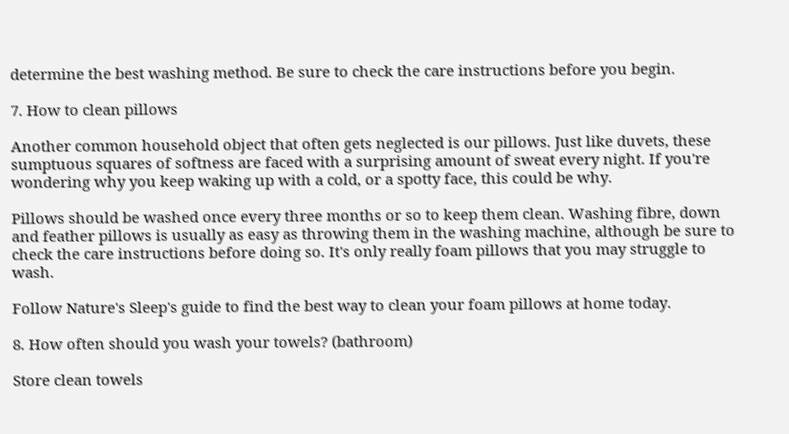determine the best washing method. Be sure to check the care instructions before you begin.

7. How to clean pillows

Another common household object that often gets neglected is our pillows. Just like duvets, these sumptuous squares of softness are faced with a surprising amount of sweat every night. If you're wondering why you keep waking up with a cold, or a spotty face, this could be why.

Pillows should be washed once every three months or so to keep them clean. Washing fibre, down and feather pillows is usually as easy as throwing them in the washing machine, although be sure to check the care instructions before doing so. It's only really foam pillows that you may struggle to wash.

Follow Nature's Sleep's guide to find the best way to clean your foam pillows at home today.

8. How often should you wash your towels? (bathroom)

Store clean towels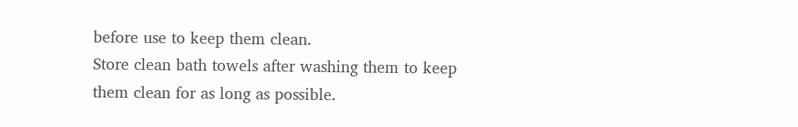before use to keep them clean.
Store clean bath towels after washing them to keep them clean for as long as possible.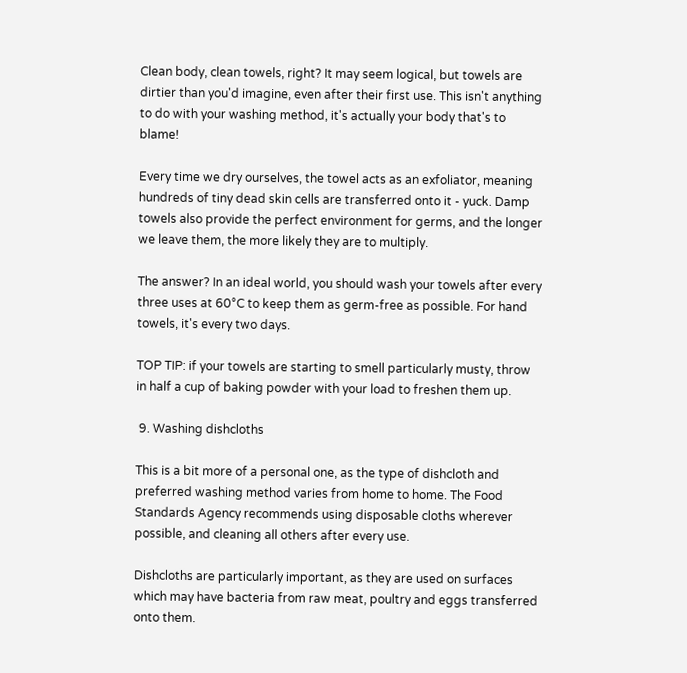Clean body, clean towels, right? It may seem logical, but towels are dirtier than you'd imagine, even after their first use. This isn't anything to do with your washing method, it's actually your body that's to blame!

Every time we dry ourselves, the towel acts as an exfoliator, meaning hundreds of tiny dead skin cells are transferred onto it - yuck. Damp towels also provide the perfect environment for germs, and the longer we leave them, the more likely they are to multiply.

The answer? In an ideal world, you should wash your towels after every three uses at 60°C to keep them as germ-free as possible. For hand towels, it's every two days.

TOP TIP: if your towels are starting to smell particularly musty, throw in half a cup of baking powder with your load to freshen them up.

 9. Washing dishcloths

This is a bit more of a personal one, as the type of dishcloth and preferred washing method varies from home to home. The Food Standards Agency recommends using disposable cloths wherever possible, and cleaning all others after every use.

Dishcloths are particularly important, as they are used on surfaces which may have bacteria from raw meat, poultry and eggs transferred onto them.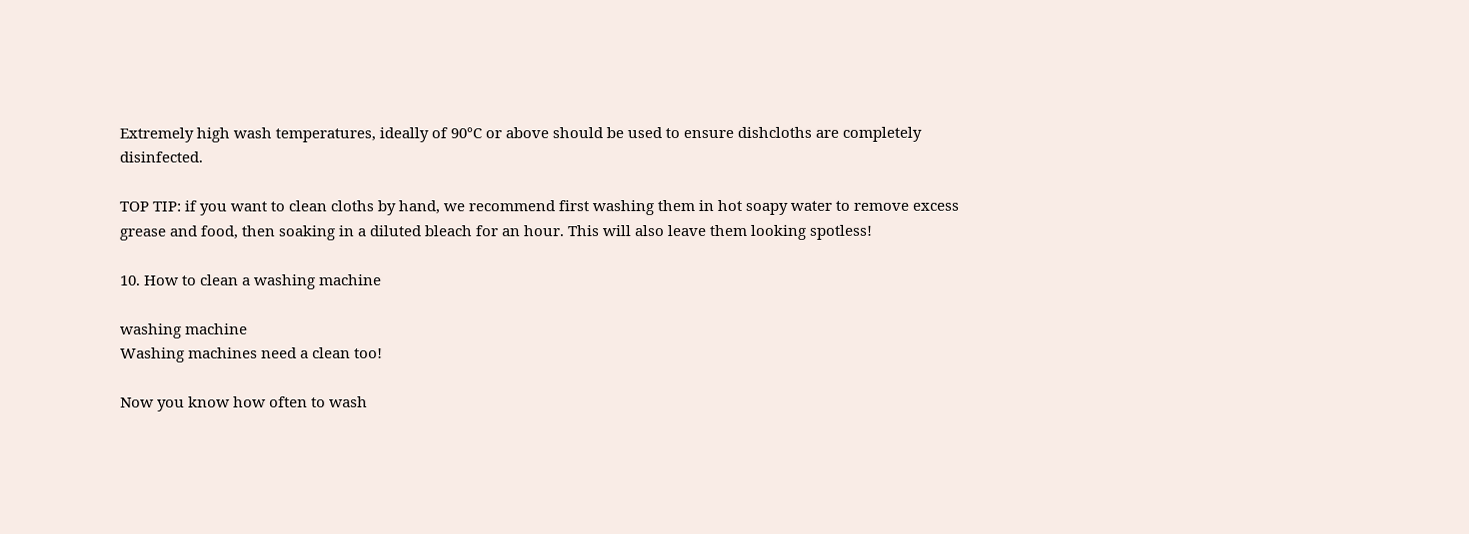Extremely high wash temperatures, ideally of 90°C or above should be used to ensure dishcloths are completely disinfected.

TOP TIP: if you want to clean cloths by hand, we recommend first washing them in hot soapy water to remove excess grease and food, then soaking in a diluted bleach for an hour. This will also leave them looking spotless!

10. How to clean a washing machine

washing machine
Washing machines need a clean too!

Now you know how often to wash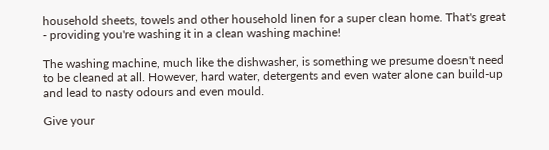household sheets, towels and other household linen for a super clean home. That's great - providing you're washing it in a clean washing machine!

The washing machine, much like the dishwasher, is something we presume doesn't need to be cleaned at all. However, hard water, detergents and even water alone can build-up and lead to nasty odours and even mould.

Give your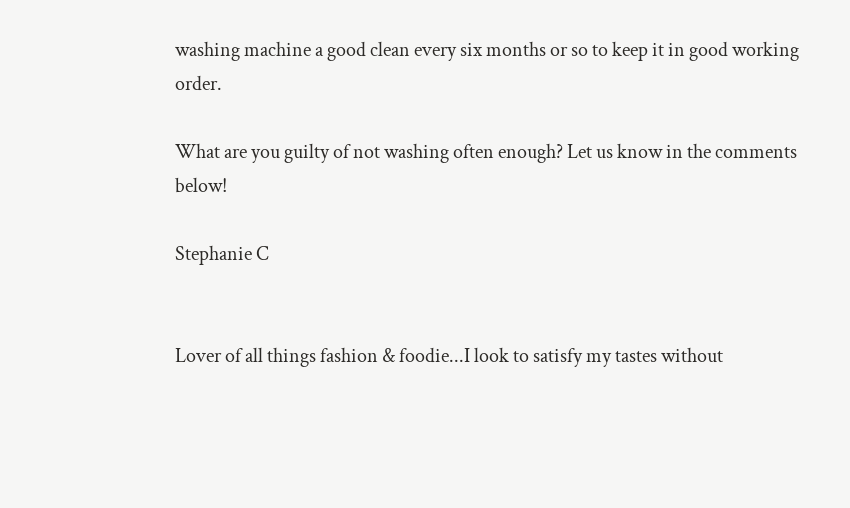washing machine a good clean every six months or so to keep it in good working order.

What are you guilty of not washing often enough? Let us know in the comments below!

Stephanie C


Lover of all things fashion & foodie...I look to satisfy my tastes without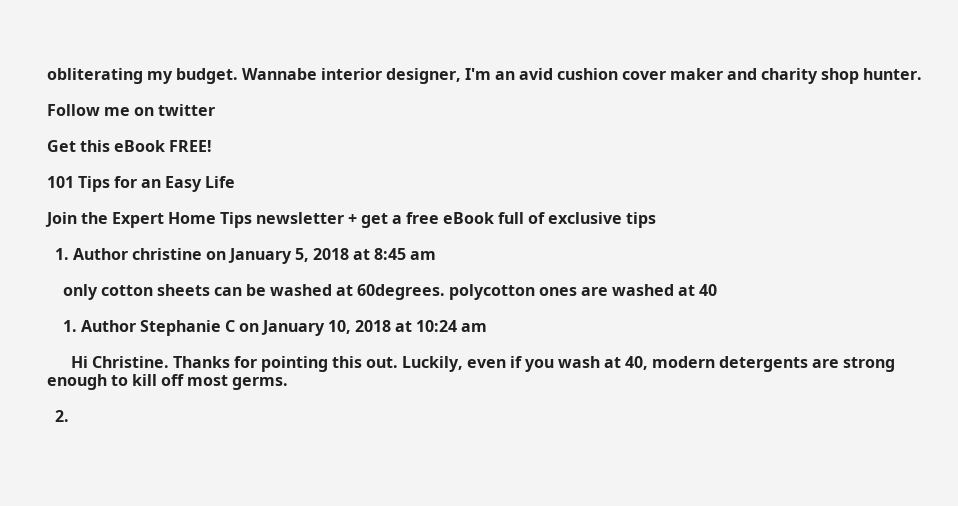obliterating my budget. Wannabe interior designer, I'm an avid cushion cover maker and charity shop hunter.

Follow me on twitter

Get this eBook FREE!

101 Tips for an Easy Life

Join the Expert Home Tips newsletter + get a free eBook full of exclusive tips

  1. Author christine on January 5, 2018 at 8:45 am

    only cotton sheets can be washed at 60degrees. polycotton ones are washed at 40

    1. Author Stephanie C on January 10, 2018 at 10:24 am

      Hi Christine. Thanks for pointing this out. Luckily, even if you wash at 40, modern detergents are strong enough to kill off most germs.

  2.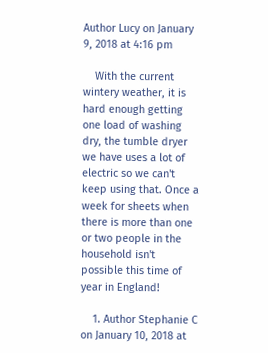Author Lucy on January 9, 2018 at 4:16 pm

    With the current wintery weather, it is hard enough getting one load of washing dry, the tumble dryer we have uses a lot of electric so we can't keep using that. Once a week for sheets when there is more than one or two people in the household isn't possible this time of year in England!

    1. Author Stephanie C on January 10, 2018 at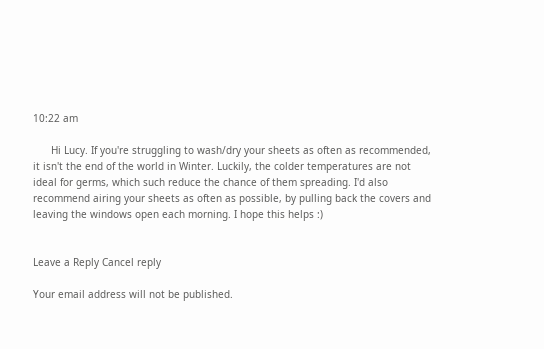10:22 am

      Hi Lucy. If you're struggling to wash/dry your sheets as often as recommended, it isn't the end of the world in Winter. Luckily, the colder temperatures are not ideal for germs, which such reduce the chance of them spreading. I'd also recommend airing your sheets as often as possible, by pulling back the covers and leaving the windows open each morning. I hope this helps :)


Leave a Reply Cancel reply

Your email address will not be published.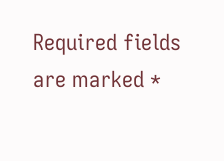Required fields are marked *